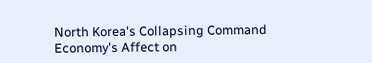North Korea's Collapsing Command Economy's Affect on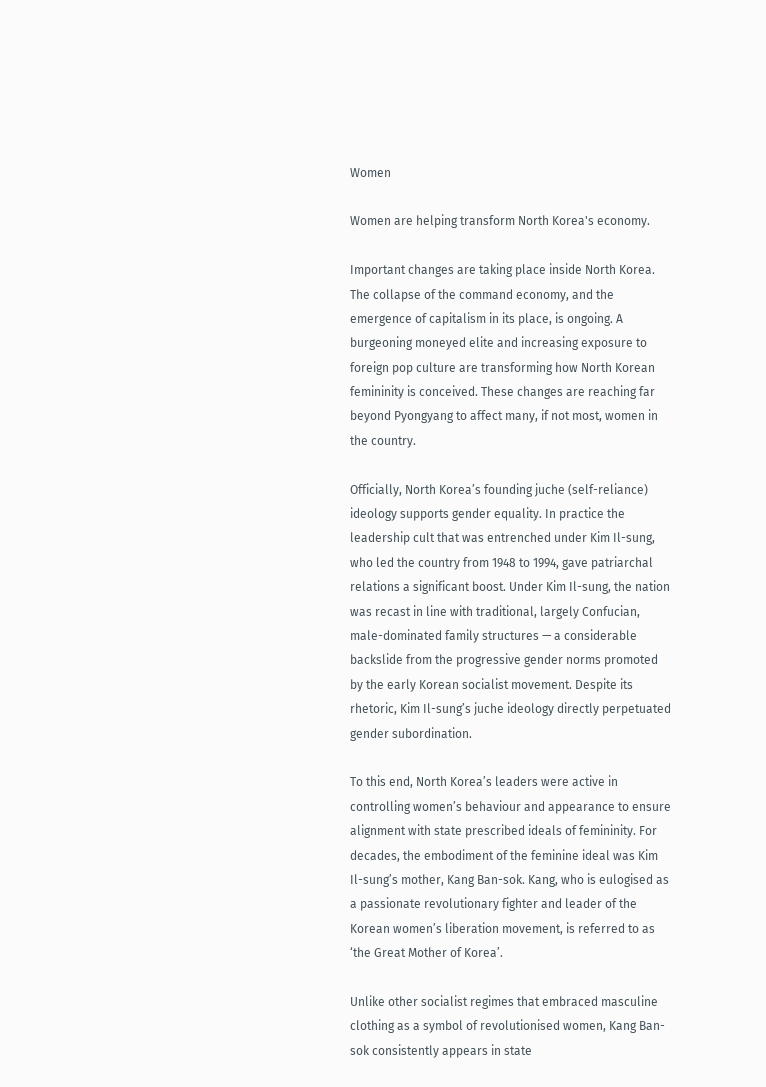Women

Women are helping transform North Korea's economy.

Important changes are taking place inside North Korea. The collapse of the command economy, and the emergence of capitalism in its place, is ongoing. A burgeoning moneyed elite and increasing exposure to foreign pop culture are transforming how North Korean femininity is conceived. These changes are reaching far beyond Pyongyang to affect many, if not most, women in the country.

Officially, North Korea’s founding juche (self-reliance) ideology supports gender equality. In practice the leadership cult that was entrenched under Kim Il-sung, who led the country from 1948 to 1994, gave patriarchal relations a significant boost. Under Kim Il-sung, the nation was recast in line with traditional, largely Confucian, male-dominated family structures — a considerable backslide from the progressive gender norms promoted by the early Korean socialist movement. Despite its rhetoric, Kim Il-sung’s juche ideology directly perpetuated gender subordination.

To this end, North Korea’s leaders were active in controlling women’s behaviour and appearance to ensure alignment with state prescribed ideals of femininity. For decades, the embodiment of the feminine ideal was Kim Il-sung’s mother, Kang Ban-sok. Kang, who is eulogised as a passionate revolutionary fighter and leader of the Korean women’s liberation movement, is referred to as ‘the Great Mother of Korea’.

Unlike other socialist regimes that embraced masculine clothing as a symbol of revolutionised women, Kang Ban-sok consistently appears in state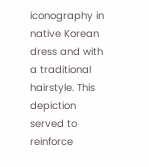iconography in native Korean dress and with a traditional hairstyle. This depiction served to reinforce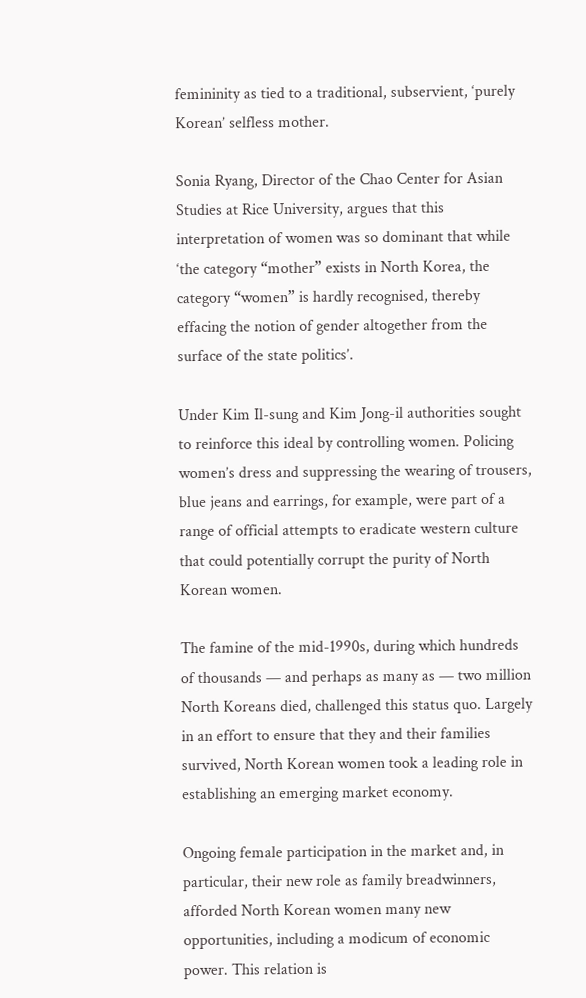femininity as tied to a traditional, subservient, ‘purely Korean’ selfless mother.

Sonia Ryang, Director of the Chao Center for Asian Studies at Rice University, argues that this interpretation of women was so dominant that while ‘the category “mother” exists in North Korea, the category “women” is hardly recognised, thereby effacing the notion of gender altogether from the surface of the state politics’.

Under Kim Il-sung and Kim Jong-il authorities sought to reinforce this ideal by controlling women. Policing women’s dress and suppressing the wearing of trousers, blue jeans and earrings, for example, were part of a range of official attempts to eradicate western culture that could potentially corrupt the purity of North Korean women.

The famine of the mid-1990s, during which hundreds of thousands — and perhaps as many as — two million North Koreans died, challenged this status quo. Largely in an effort to ensure that they and their families survived, North Korean women took a leading role in establishing an emerging market economy.

Ongoing female participation in the market and, in particular, their new role as family breadwinners, afforded North Korean women many new opportunities, including a modicum of economic power. This relation is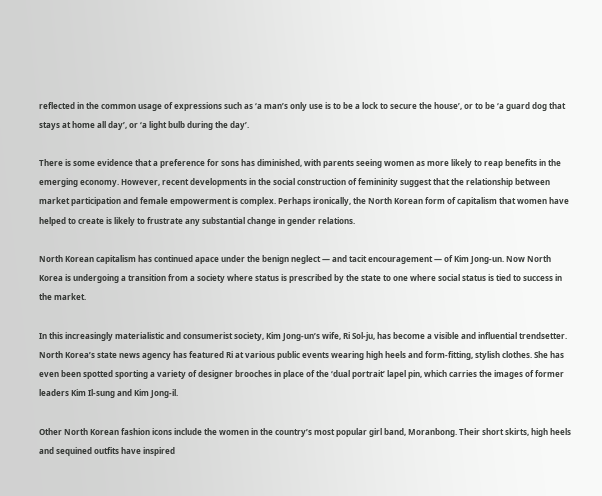reflected in the common usage of expressions such as ‘a man’s only use is to be a lock to secure the house’, or to be ‘a guard dog that stays at home all day’, or ‘a light bulb during the day’.

There is some evidence that a preference for sons has diminished, with parents seeing women as more likely to reap benefits in the emerging economy. However, recent developments in the social construction of femininity suggest that the relationship between market participation and female empowerment is complex. Perhaps ironically, the North Korean form of capitalism that women have helped to create is likely to frustrate any substantial change in gender relations.

North Korean capitalism has continued apace under the benign neglect — and tacit encouragement — of Kim Jong-un. Now North Korea is undergoing a transition from a society where status is prescribed by the state to one where social status is tied to success in the market.

In this increasingly materialistic and consumerist society, Kim Jong-un’s wife, Ri Sol-ju, has become a visible and influential trendsetter. North Korea’s state news agency has featured Ri at various public events wearing high heels and form-fitting, stylish clothes. She has even been spotted sporting a variety of designer brooches in place of the ‘dual portrait’ lapel pin, which carries the images of former leaders Kim Il-sung and Kim Jong-il.

Other North Korean fashion icons include the women in the country’s most popular girl band, Moranbong. Their short skirts, high heels and sequined outfits have inspired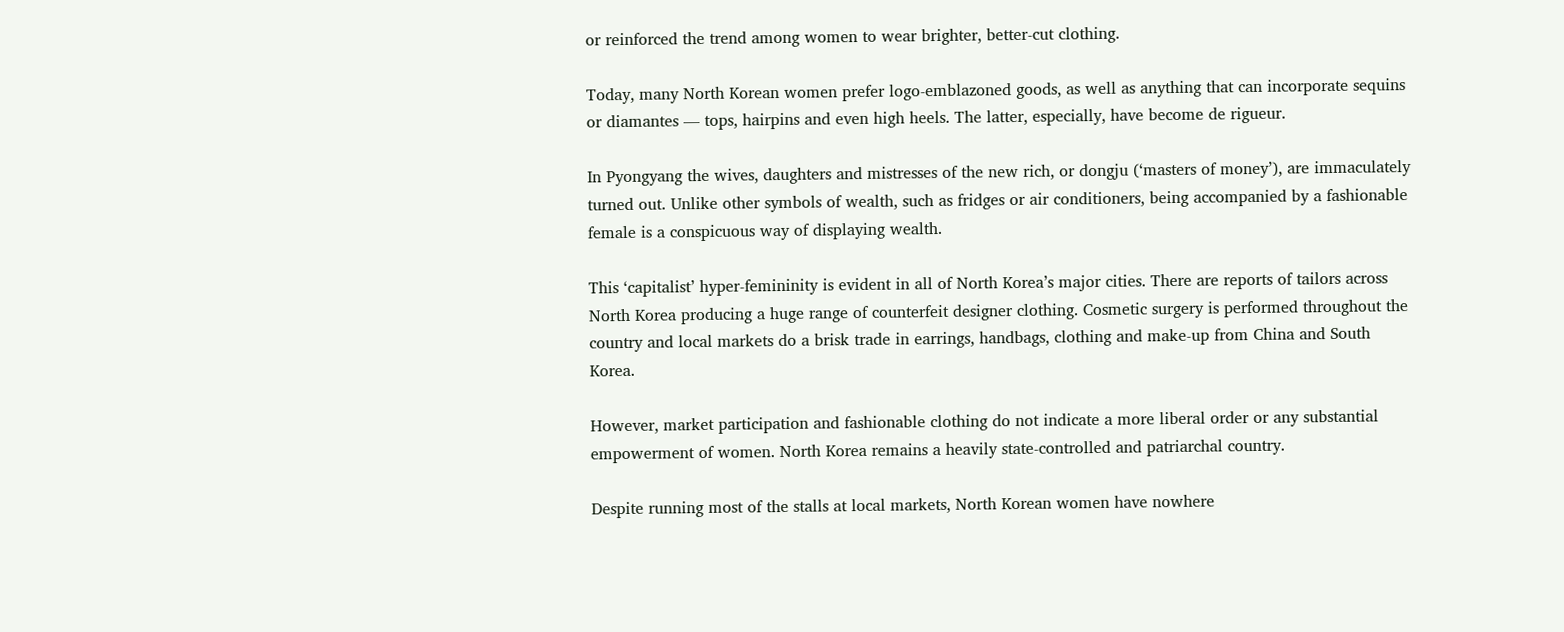or reinforced the trend among women to wear brighter, better-cut clothing.

Today, many North Korean women prefer logo-emblazoned goods, as well as anything that can incorporate sequins or diamantes — tops, hairpins and even high heels. The latter, especially, have become de rigueur.

In Pyongyang the wives, daughters and mistresses of the new rich, or dongju (‘masters of money’), are immaculately turned out. Unlike other symbols of wealth, such as fridges or air conditioners, being accompanied by a fashionable female is a conspicuous way of displaying wealth.

This ‘capitalist’ hyper-femininity is evident in all of North Korea’s major cities. There are reports of tailors across North Korea producing a huge range of counterfeit designer clothing. Cosmetic surgery is performed throughout the country and local markets do a brisk trade in earrings, handbags, clothing and make-up from China and South Korea.

However, market participation and fashionable clothing do not indicate a more liberal order or any substantial empowerment of women. North Korea remains a heavily state-controlled and patriarchal country.

Despite running most of the stalls at local markets, North Korean women have nowhere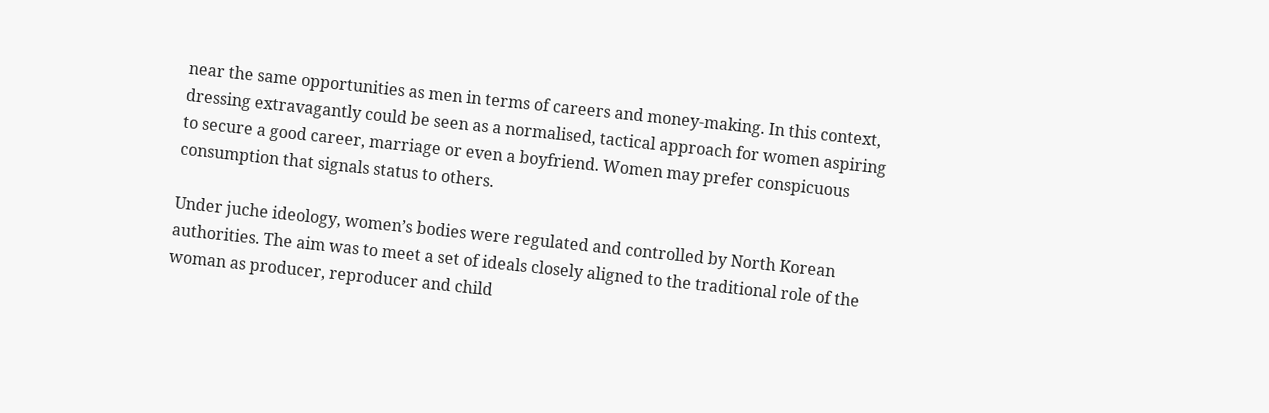near the same opportunities as men in terms of careers and money-making. In this context, dressing extravagantly could be seen as a normalised, tactical approach for women aspiring to secure a good career, marriage or even a boyfriend. Women may prefer conspicuous consumption that signals status to others.

Under juche ideology, women’s bodies were regulated and controlled by North Korean authorities. The aim was to meet a set of ideals closely aligned to the traditional role of the woman as producer, reproducer and child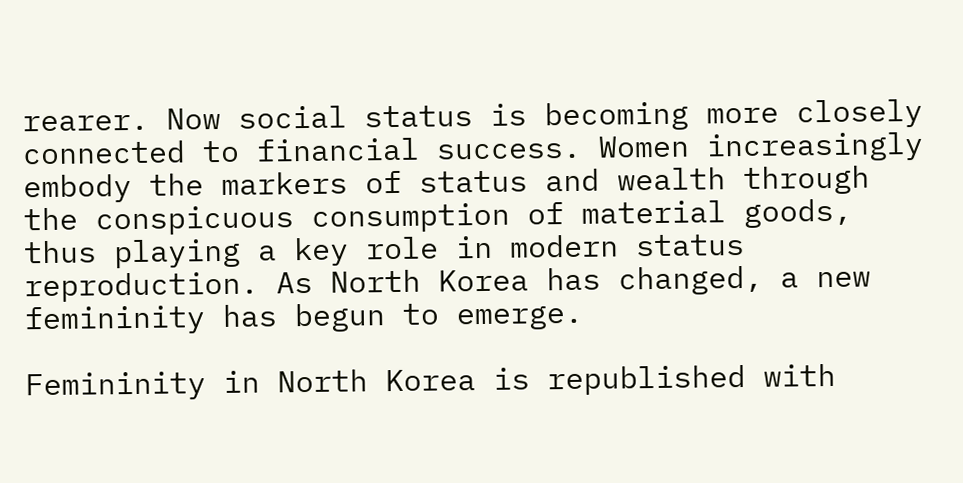rearer. Now social status is becoming more closely connected to financial success. Women increasingly embody the markers of status and wealth through the conspicuous consumption of material goods, thus playing a key role in modern status reproduction. As North Korea has changed, a new femininity has begun to emerge.

Femininity in North Korea is republished with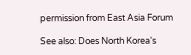permission from East Asia Forum

See also: Does North Korea's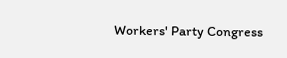Workers' Party Congress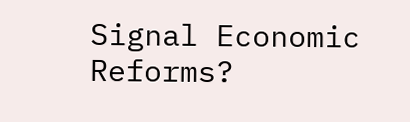Signal Economic Reforms?